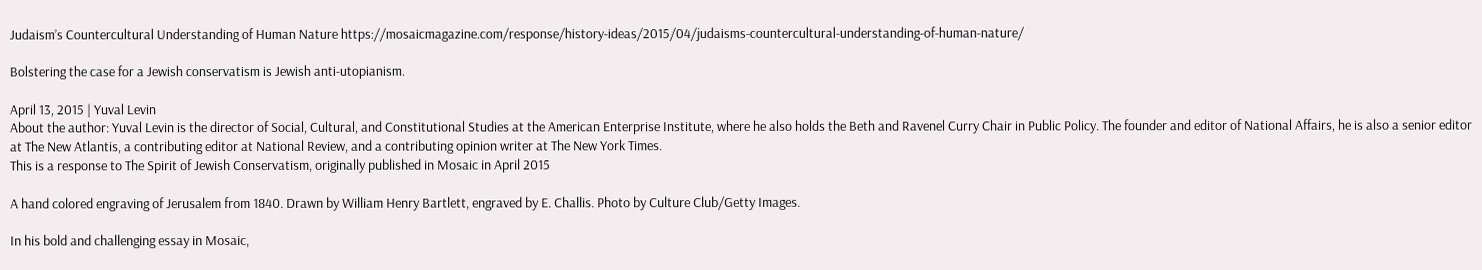Judaism’s Countercultural Understanding of Human Nature https://mosaicmagazine.com/response/history-ideas/2015/04/judaisms-countercultural-understanding-of-human-nature/

Bolstering the case for a Jewish conservatism is Jewish anti-utopianism.

April 13, 2015 | Yuval Levin
About the author: Yuval Levin is the director of Social, Cultural, and Constitutional Studies at the American Enterprise Institute, where he also holds the Beth and Ravenel Curry Chair in Public Policy. The founder and editor of National Affairs, he is also a senior editor at The New Atlantis, a contributing editor at National Review, and a contributing opinion writer at The New York Times.
This is a response to The Spirit of Jewish Conservatism, originally published in Mosaic in April 2015

A hand colored engraving of Jerusalem from 1840. Drawn by William Henry Bartlett, engraved by E. Challis. Photo by Culture Club/Getty Images.

In his bold and challenging essay in Mosaic,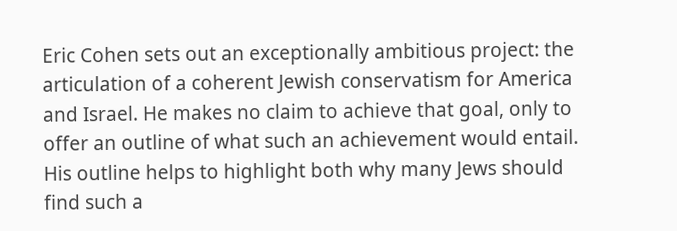Eric Cohen sets out an exceptionally ambitious project: the articulation of a coherent Jewish conservatism for America and Israel. He makes no claim to achieve that goal, only to offer an outline of what such an achievement would entail. His outline helps to highlight both why many Jews should find such a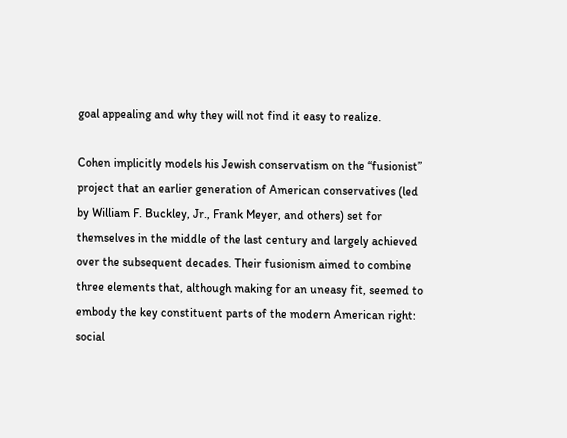goal appealing and why they will not find it easy to realize.

Cohen implicitly models his Jewish conservatism on the “fusionist” project that an earlier generation of American conservatives (led by William F. Buckley, Jr., Frank Meyer, and others) set for themselves in the middle of the last century and largely achieved over the subsequent decades. Their fusionism aimed to combine three elements that, although making for an uneasy fit, seemed to embody the key constituent parts of the modern American right: social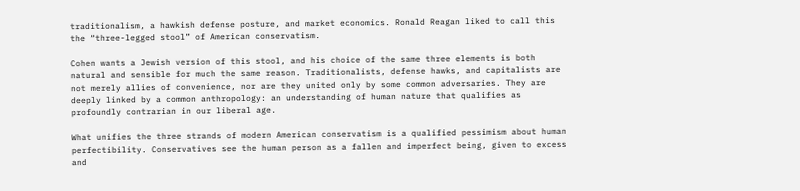traditionalism, a hawkish defense posture, and market economics. Ronald Reagan liked to call this the “three-legged stool” of American conservatism.

Cohen wants a Jewish version of this stool, and his choice of the same three elements is both natural and sensible for much the same reason. Traditionalists, defense hawks, and capitalists are not merely allies of convenience, nor are they united only by some common adversaries. They are deeply linked by a common anthropology: an understanding of human nature that qualifies as profoundly contrarian in our liberal age.

What unifies the three strands of modern American conservatism is a qualified pessimism about human perfectibility. Conservatives see the human person as a fallen and imperfect being, given to excess and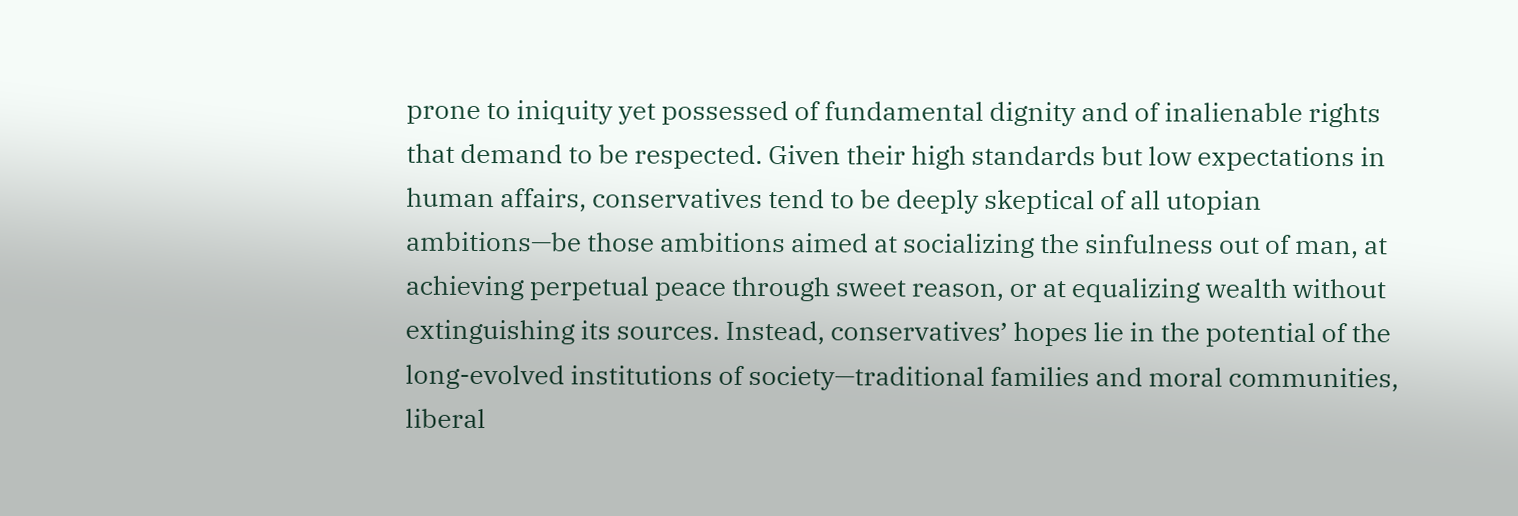prone to iniquity yet possessed of fundamental dignity and of inalienable rights that demand to be respected. Given their high standards but low expectations in human affairs, conservatives tend to be deeply skeptical of all utopian ambitions—be those ambitions aimed at socializing the sinfulness out of man, at achieving perpetual peace through sweet reason, or at equalizing wealth without extinguishing its sources. Instead, conservatives’ hopes lie in the potential of the long-evolved institutions of society—traditional families and moral communities, liberal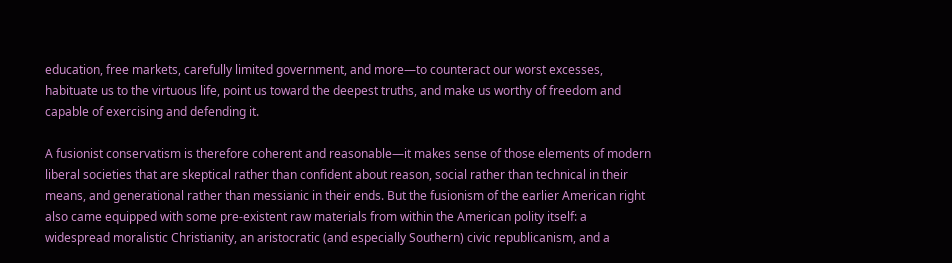education, free markets, carefully limited government, and more—to counteract our worst excesses, habituate us to the virtuous life, point us toward the deepest truths, and make us worthy of freedom and capable of exercising and defending it.

A fusionist conservatism is therefore coherent and reasonable—it makes sense of those elements of modern liberal societies that are skeptical rather than confident about reason, social rather than technical in their means, and generational rather than messianic in their ends. But the fusionism of the earlier American right also came equipped with some pre-existent raw materials from within the American polity itself: a widespread moralistic Christianity, an aristocratic (and especially Southern) civic republicanism, and a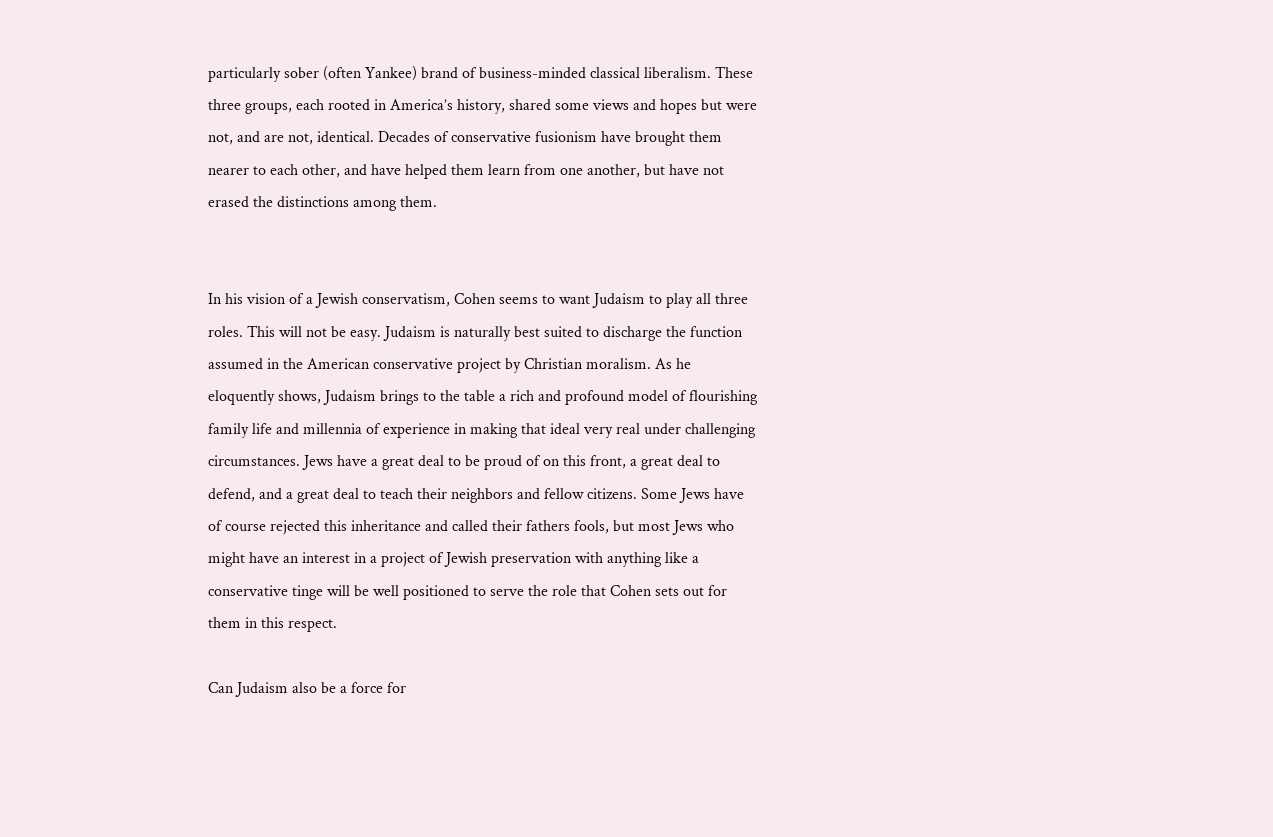particularly sober (often Yankee) brand of business-minded classical liberalism. These three groups, each rooted in America’s history, shared some views and hopes but were not, and are not, identical. Decades of conservative fusionism have brought them nearer to each other, and have helped them learn from one another, but have not erased the distinctions among them.


In his vision of a Jewish conservatism, Cohen seems to want Judaism to play all three roles. This will not be easy. Judaism is naturally best suited to discharge the function assumed in the American conservative project by Christian moralism. As he eloquently shows, Judaism brings to the table a rich and profound model of flourishing family life and millennia of experience in making that ideal very real under challenging circumstances. Jews have a great deal to be proud of on this front, a great deal to defend, and a great deal to teach their neighbors and fellow citizens. Some Jews have of course rejected this inheritance and called their fathers fools, but most Jews who might have an interest in a project of Jewish preservation with anything like a conservative tinge will be well positioned to serve the role that Cohen sets out for them in this respect.

Can Judaism also be a force for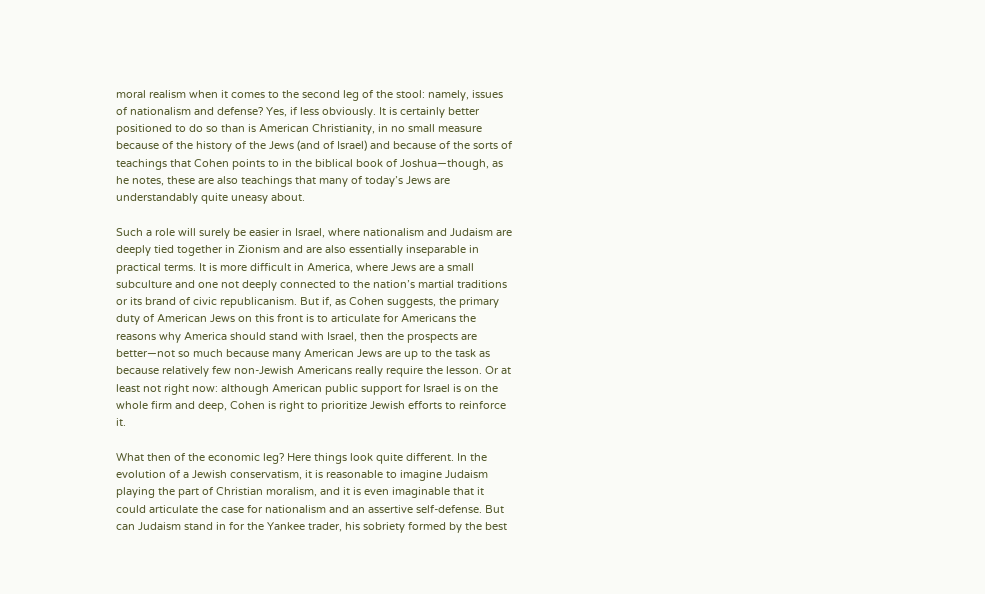moral realism when it comes to the second leg of the stool: namely, issues of nationalism and defense? Yes, if less obviously. It is certainly better positioned to do so than is American Christianity, in no small measure because of the history of the Jews (and of Israel) and because of the sorts of teachings that Cohen points to in the biblical book of Joshua—though, as he notes, these are also teachings that many of today’s Jews are understandably quite uneasy about.

Such a role will surely be easier in Israel, where nationalism and Judaism are deeply tied together in Zionism and are also essentially inseparable in practical terms. It is more difficult in America, where Jews are a small subculture and one not deeply connected to the nation’s martial traditions or its brand of civic republicanism. But if, as Cohen suggests, the primary duty of American Jews on this front is to articulate for Americans the reasons why America should stand with Israel, then the prospects are better—not so much because many American Jews are up to the task as because relatively few non-Jewish Americans really require the lesson. Or at least not right now: although American public support for Israel is on the whole firm and deep, Cohen is right to prioritize Jewish efforts to reinforce it.

What then of the economic leg? Here things look quite different. In the evolution of a Jewish conservatism, it is reasonable to imagine Judaism playing the part of Christian moralism, and it is even imaginable that it could articulate the case for nationalism and an assertive self-defense. But can Judaism stand in for the Yankee trader, his sobriety formed by the best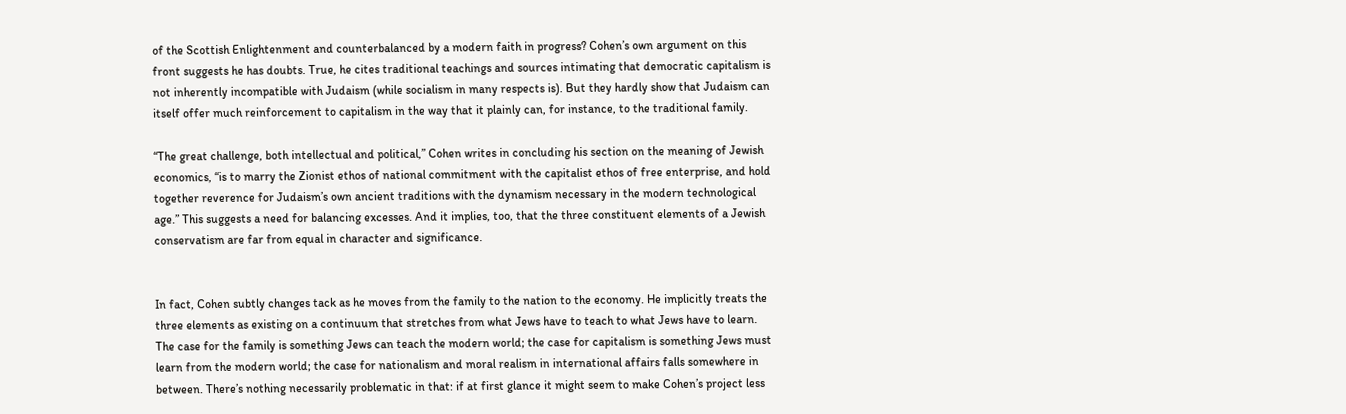of the Scottish Enlightenment and counterbalanced by a modern faith in progress? Cohen’s own argument on this front suggests he has doubts. True, he cites traditional teachings and sources intimating that democratic capitalism is not inherently incompatible with Judaism (while socialism in many respects is). But they hardly show that Judaism can itself offer much reinforcement to capitalism in the way that it plainly can, for instance, to the traditional family.

“The great challenge, both intellectual and political,” Cohen writes in concluding his section on the meaning of Jewish economics, “is to marry the Zionist ethos of national commitment with the capitalist ethos of free enterprise, and hold together reverence for Judaism’s own ancient traditions with the dynamism necessary in the modern technological age.” This suggests a need for balancing excesses. And it implies, too, that the three constituent elements of a Jewish conservatism are far from equal in character and significance.


In fact, Cohen subtly changes tack as he moves from the family to the nation to the economy. He implicitly treats the three elements as existing on a continuum that stretches from what Jews have to teach to what Jews have to learn. The case for the family is something Jews can teach the modern world; the case for capitalism is something Jews must learn from the modern world; the case for nationalism and moral realism in international affairs falls somewhere in between. There’s nothing necessarily problematic in that: if at first glance it might seem to make Cohen’s project less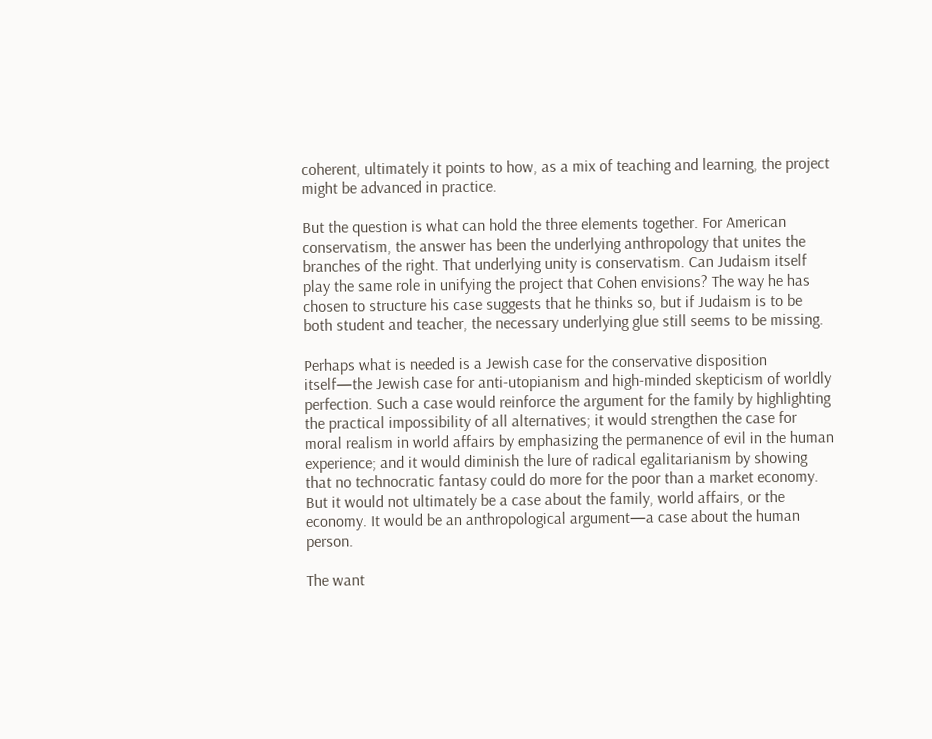coherent, ultimately it points to how, as a mix of teaching and learning, the project might be advanced in practice.

But the question is what can hold the three elements together. For American conservatism, the answer has been the underlying anthropology that unites the branches of the right. That underlying unity is conservatism. Can Judaism itself play the same role in unifying the project that Cohen envisions? The way he has chosen to structure his case suggests that he thinks so, but if Judaism is to be both student and teacher, the necessary underlying glue still seems to be missing.

Perhaps what is needed is a Jewish case for the conservative disposition itself—the Jewish case for anti-utopianism and high-minded skepticism of worldly perfection. Such a case would reinforce the argument for the family by highlighting the practical impossibility of all alternatives; it would strengthen the case for moral realism in world affairs by emphasizing the permanence of evil in the human experience; and it would diminish the lure of radical egalitarianism by showing that no technocratic fantasy could do more for the poor than a market economy. But it would not ultimately be a case about the family, world affairs, or the economy. It would be an anthropological argument—a case about the human person.

The want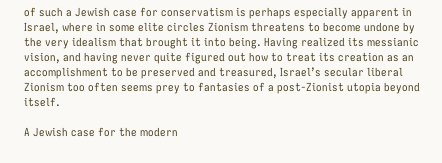of such a Jewish case for conservatism is perhaps especially apparent in Israel, where in some elite circles Zionism threatens to become undone by the very idealism that brought it into being. Having realized its messianic vision, and having never quite figured out how to treat its creation as an accomplishment to be preserved and treasured, Israel’s secular liberal Zionism too often seems prey to fantasies of a post-Zionist utopia beyond itself.

A Jewish case for the modern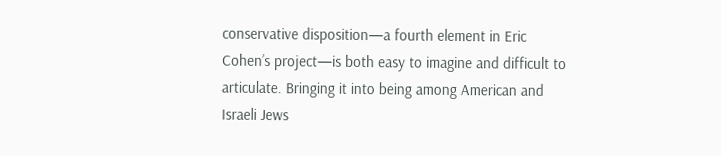conservative disposition—a fourth element in Eric Cohen’s project—is both easy to imagine and difficult to articulate. Bringing it into being among American and Israeli Jews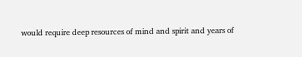would require deep resources of mind and spirit and years of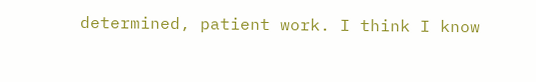determined, patient work. I think I know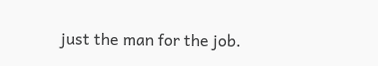just the man for the job.